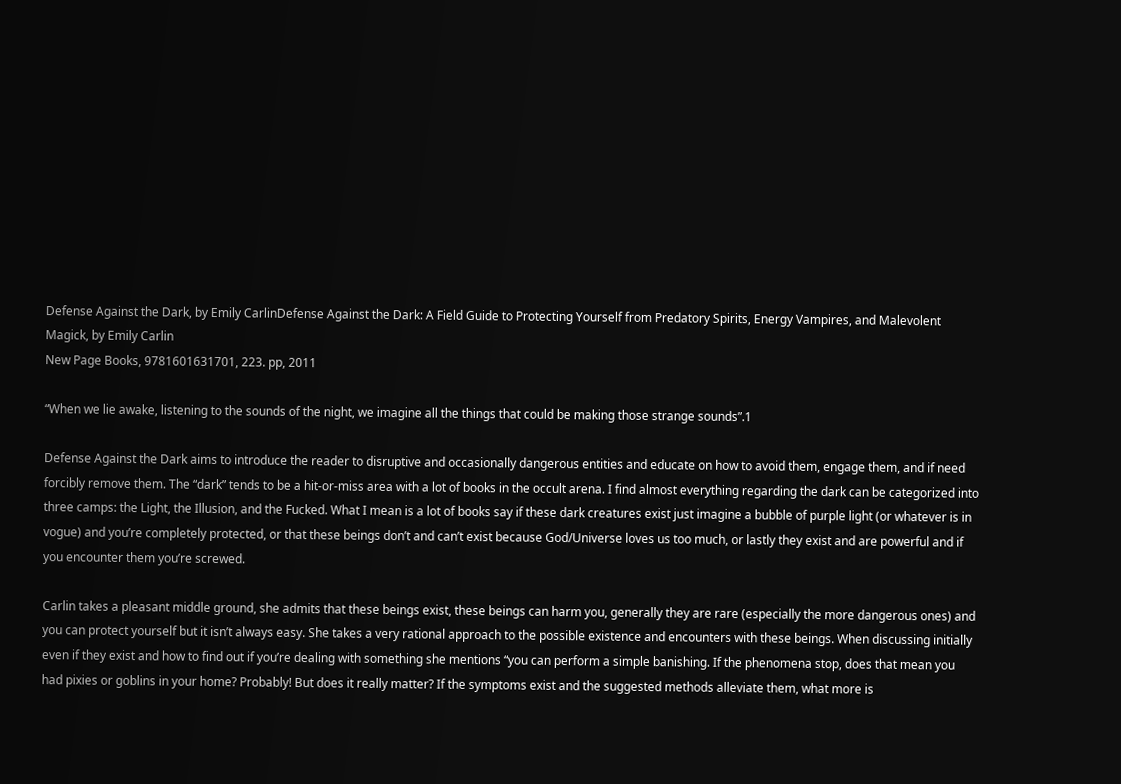Defense Against the Dark, by Emily CarlinDefense Against the Dark: A Field Guide to Protecting Yourself from Predatory Spirits, Energy Vampires, and Malevolent Magick, by Emily Carlin
New Page Books, 9781601631701, 223. pp, 2011

“When we lie awake, listening to the sounds of the night, we imagine all the things that could be making those strange sounds”.1

Defense Against the Dark aims to introduce the reader to disruptive and occasionally dangerous entities and educate on how to avoid them, engage them, and if need forcibly remove them. The “dark” tends to be a hit-or-miss area with a lot of books in the occult arena. I find almost everything regarding the dark can be categorized into three camps: the Light, the Illusion, and the Fucked. What I mean is a lot of books say if these dark creatures exist just imagine a bubble of purple light (or whatever is in vogue) and you’re completely protected, or that these beings don’t and can’t exist because God/Universe loves us too much, or lastly they exist and are powerful and if you encounter them you’re screwed.

Carlin takes a pleasant middle ground, she admits that these beings exist, these beings can harm you, generally they are rare (especially the more dangerous ones) and you can protect yourself but it isn’t always easy. She takes a very rational approach to the possible existence and encounters with these beings. When discussing initially even if they exist and how to find out if you’re dealing with something she mentions “you can perform a simple banishing. If the phenomena stop, does that mean you had pixies or goblins in your home? Probably! But does it really matter? If the symptoms exist and the suggested methods alleviate them, what more is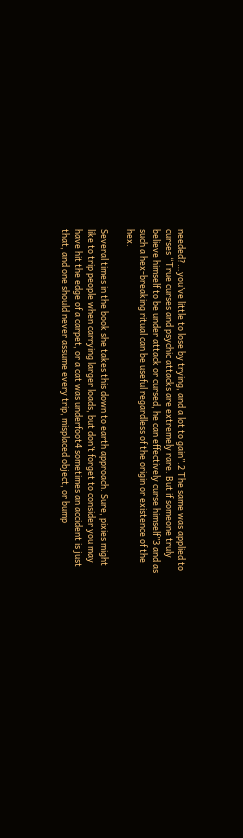needed?…you’ve little to lose by trying, and a lot to gain”.2 The same was applied to curses “True curses and psychic attacks are extremely rare. But if someone truly believe himself to be under attack or cursed, he can effectively curse himself”3 and as such a hex-breaking ritual can be useful regardless of the origin or existence of the hex.

Several times in the book she takes this down to earth approach. Sure, pixies might like to trip people when carrying larger loads, but don’t forget to consider you may have hit the edge of a carpet, or a cat was underfoot4 sometimes an accident is just that, and one should never assume every trip, misplaced object, or bump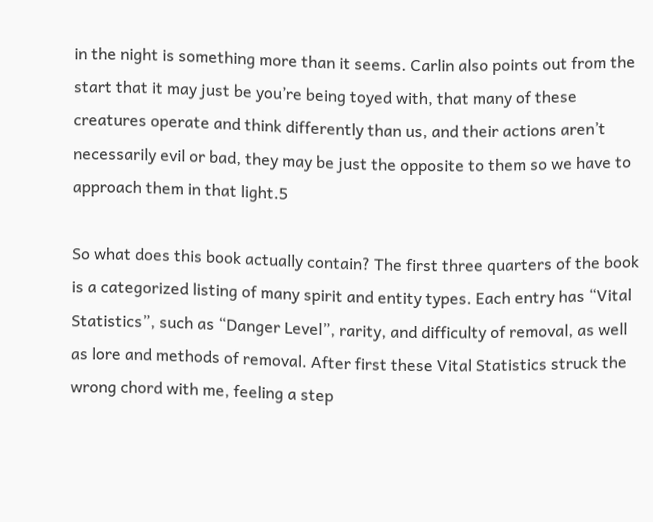in the night is something more than it seems. Carlin also points out from the start that it may just be you’re being toyed with, that many of these creatures operate and think differently than us, and their actions aren’t necessarily evil or bad, they may be just the opposite to them so we have to approach them in that light.5

So what does this book actually contain? The first three quarters of the book is a categorized listing of many spirit and entity types. Each entry has “Vital Statistics”, such as “Danger Level”, rarity, and difficulty of removal, as well as lore and methods of removal. After first these Vital Statistics struck the wrong chord with me, feeling a step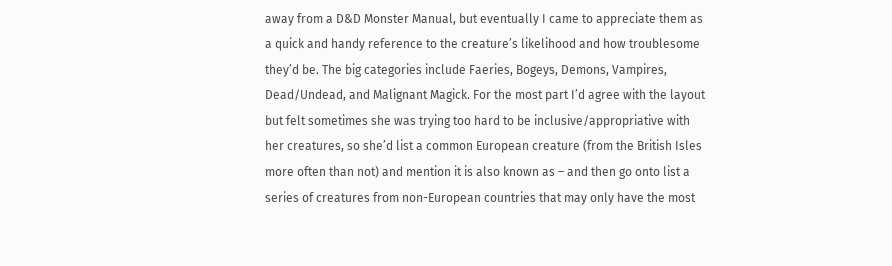away from a D&D Monster Manual, but eventually I came to appreciate them as a quick and handy reference to the creature’s likelihood and how troublesome they’d be. The big categories include Faeries, Bogeys, Demons, Vampires, Dead/Undead, and Malignant Magick. For the most part I’d agree with the layout but felt sometimes she was trying too hard to be inclusive/appropriative with her creatures, so she’d list a common European creature (from the British Isles more often than not) and mention it is also known as – and then go onto list a series of creatures from non-European countries that may only have the most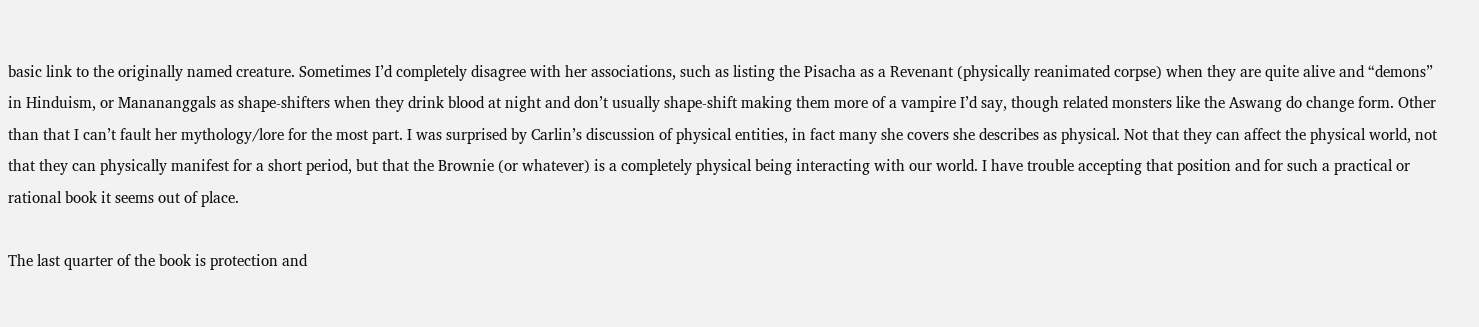basic link to the originally named creature. Sometimes I’d completely disagree with her associations, such as listing the Pisacha as a Revenant (physically reanimated corpse) when they are quite alive and “demons” in Hinduism, or Manananggals as shape-shifters when they drink blood at night and don’t usually shape-shift making them more of a vampire I’d say, though related monsters like the Aswang do change form. Other than that I can’t fault her mythology/lore for the most part. I was surprised by Carlin’s discussion of physical entities, in fact many she covers she describes as physical. Not that they can affect the physical world, not that they can physically manifest for a short period, but that the Brownie (or whatever) is a completely physical being interacting with our world. I have trouble accepting that position and for such a practical or rational book it seems out of place.

The last quarter of the book is protection and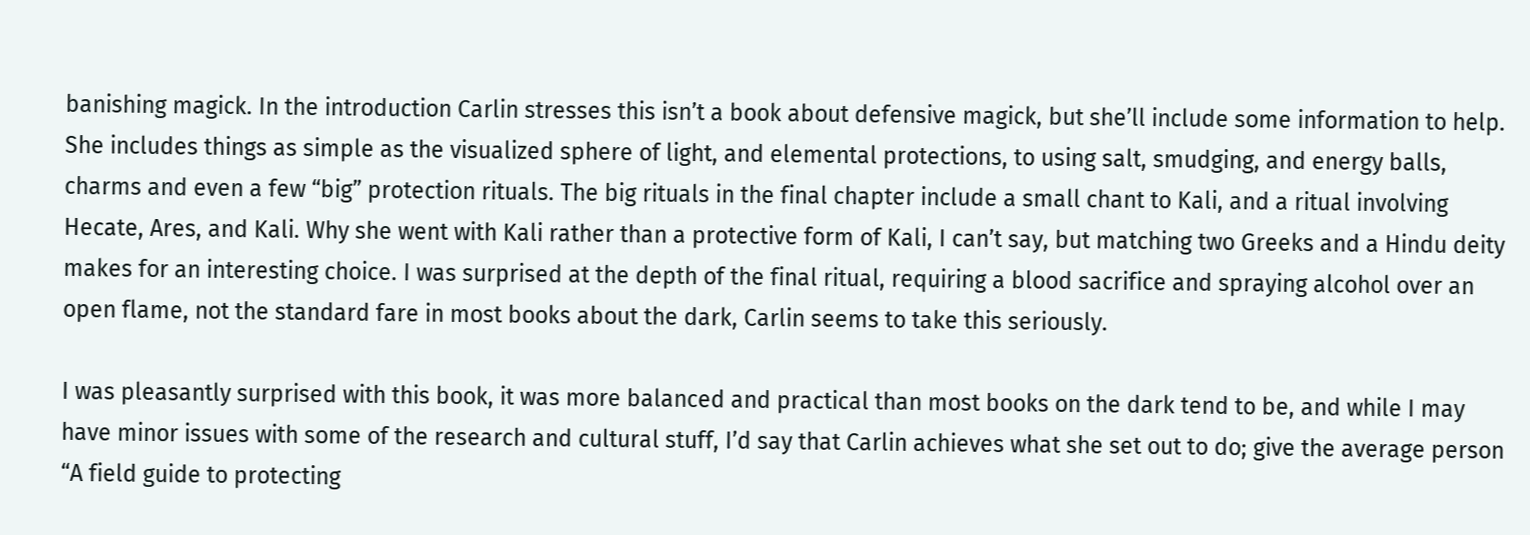banishing magick. In the introduction Carlin stresses this isn’t a book about defensive magick, but she’ll include some information to help. She includes things as simple as the visualized sphere of light, and elemental protections, to using salt, smudging, and energy balls, charms and even a few “big” protection rituals. The big rituals in the final chapter include a small chant to Kali, and a ritual involving Hecate, Ares, and Kali. Why she went with Kali rather than a protective form of Kali, I can’t say, but matching two Greeks and a Hindu deity makes for an interesting choice. I was surprised at the depth of the final ritual, requiring a blood sacrifice and spraying alcohol over an open flame, not the standard fare in most books about the dark, Carlin seems to take this seriously.

I was pleasantly surprised with this book, it was more balanced and practical than most books on the dark tend to be, and while I may have minor issues with some of the research and cultural stuff, I’d say that Carlin achieves what she set out to do; give the average person “A field guide to protecting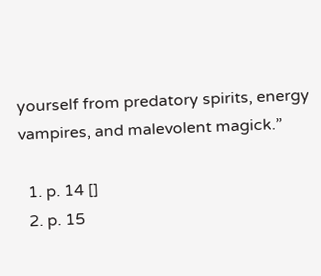yourself from predatory spirits, energy vampires, and malevolent magick.”

  1. p. 14 []
  2. p. 15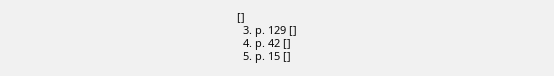[]
  3. p. 129 []
  4. p. 42 []
  5. p. 15 []